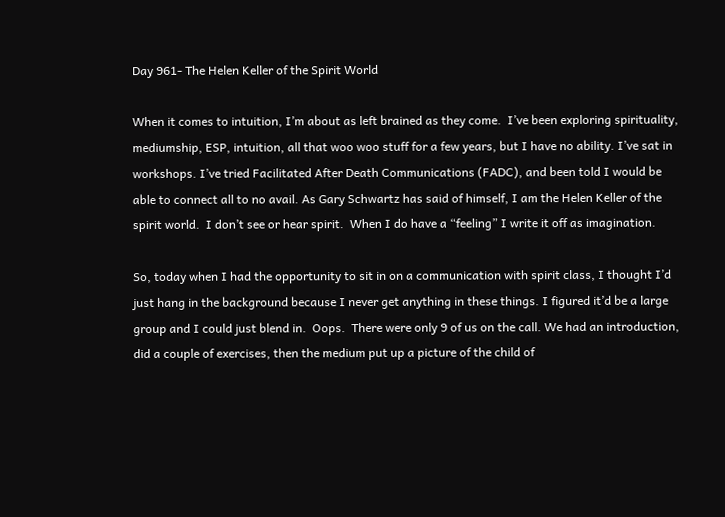Day 961- The Helen Keller of the Spirit World

When it comes to intuition, I’m about as left brained as they come.  I’ve been exploring spirituality, mediumship, ESP, intuition, all that woo woo stuff for a few years, but I have no ability. I’ve sat in workshops. I’ve tried Facilitated After Death Communications (FADC), and been told I would be able to connect all to no avail. As Gary Schwartz has said of himself, I am the Helen Keller of the spirit world.  I don’t see or hear spirit.  When I do have a “feeling” I write it off as imagination.

So, today when I had the opportunity to sit in on a communication with spirit class, I thought I’d just hang in the background because I never get anything in these things. I figured it’d be a large group and I could just blend in.  Oops.  There were only 9 of us on the call. We had an introduction, did a couple of exercises, then the medium put up a picture of the child of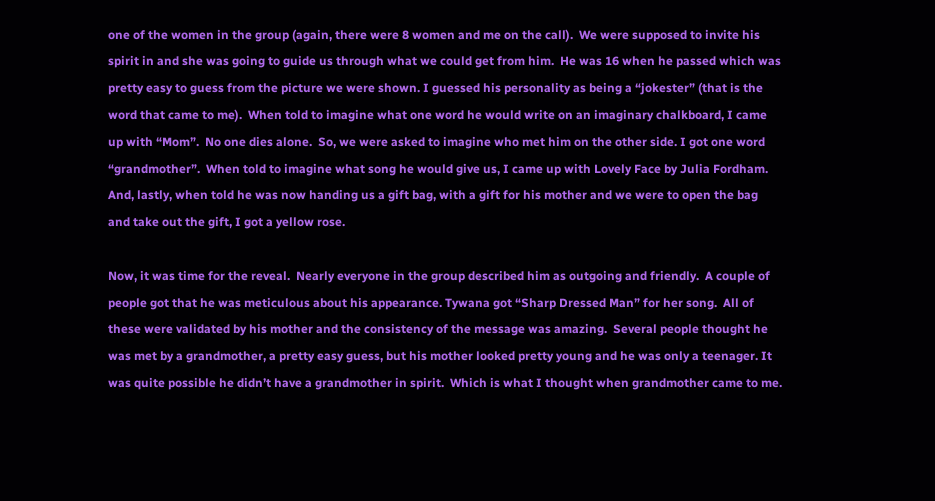one of the women in the group (again, there were 8 women and me on the call).  We were supposed to invite his spirit in and she was going to guide us through what we could get from him.  He was 16 when he passed which was pretty easy to guess from the picture we were shown. I guessed his personality as being a “jokester” (that is the word that came to me).  When told to imagine what one word he would write on an imaginary chalkboard, I came up with “Mom”.  No one dies alone.  So, we were asked to imagine who met him on the other side. I got one word “grandmother”.  When told to imagine what song he would give us, I came up with Lovely Face by Julia Fordham. And, lastly, when told he was now handing us a gift bag, with a gift for his mother and we were to open the bag and take out the gift, I got a yellow rose.

Now, it was time for the reveal.  Nearly everyone in the group described him as outgoing and friendly.  A couple of people got that he was meticulous about his appearance. Tywana got “Sharp Dressed Man” for her song.  All of these were validated by his mother and the consistency of the message was amazing.  Several people thought he was met by a grandmother, a pretty easy guess, but his mother looked pretty young and he was only a teenager. It was quite possible he didn’t have a grandmother in spirit.  Which is what I thought when grandmother came to me.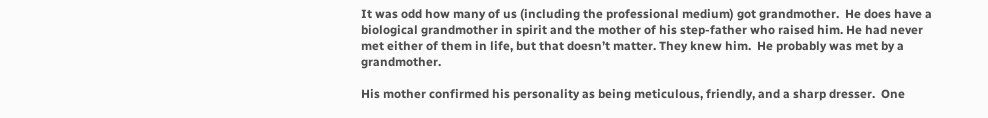It was odd how many of us (including the professional medium) got grandmother.  He does have a biological grandmother in spirit and the mother of his step-father who raised him. He had never met either of them in life, but that doesn’t matter. They knew him.  He probably was met by a grandmother.

His mother confirmed his personality as being meticulous, friendly, and a sharp dresser.  One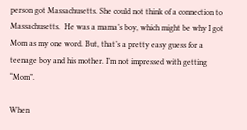person got Massachusetts. She could not think of a connection to Massachusetts.  He was a mama’s boy, which might be why I got Mom as my one word. But, that’s a pretty easy guess for a teenage boy and his mother. I’m not impressed with getting “Mom”.

When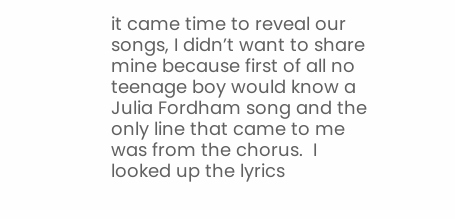it came time to reveal our songs, I didn’t want to share mine because first of all no teenage boy would know a Julia Fordham song and the only line that came to me was from the chorus.  I looked up the lyrics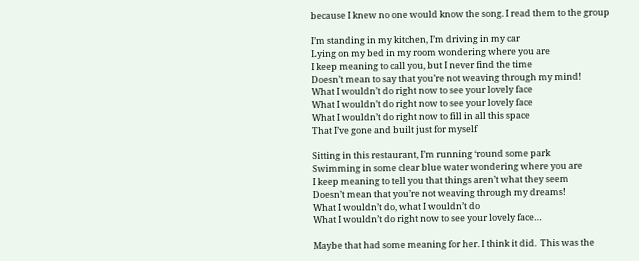because I knew no one would know the song. I read them to the group

I’m standing in my kitchen, I’m driving in my car
Lying on my bed in my room wondering where you are
I keep meaning to call you, but I never find the time
Doesn’t mean to say that you’re not weaving through my mind!
What I wouldn’t do right now to see your lovely face
What I wouldn’t do right now to see your lovely face
What I wouldn’t do right now to fill in all this space
That I’ve gone and built just for myself

Sitting in this restaurant, I’m running ‘round some park
Swimming in some clear blue water wondering where you are
I keep meaning to tell you that things aren’t what they seem
Doesn’t mean that you’re not weaving through my dreams!
What I wouldn’t do, what I wouldn’t do
What I wouldn’t do right now to see your lovely face…

Maybe that had some meaning for her. I think it did.  This was the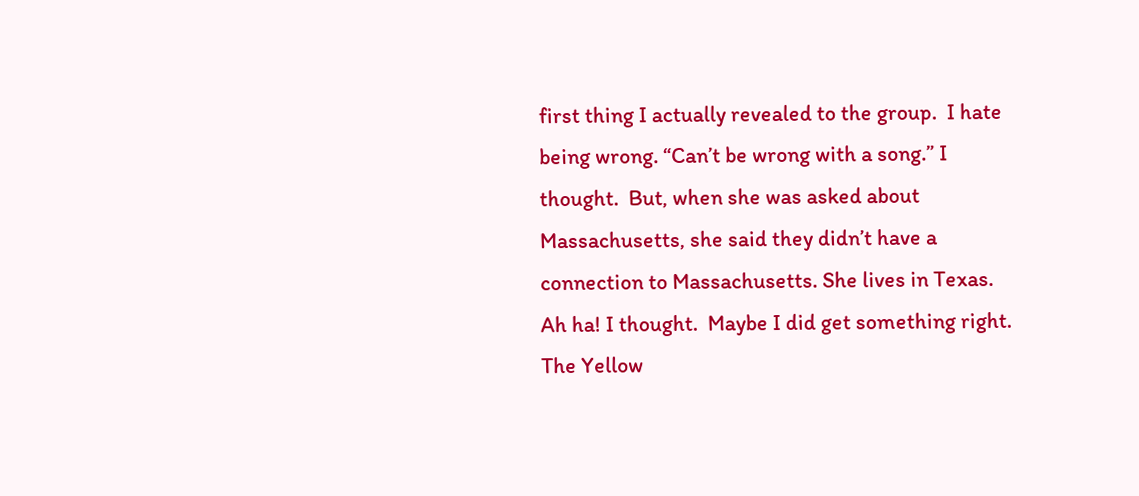first thing I actually revealed to the group.  I hate being wrong. “Can’t be wrong with a song.” I thought.  But, when she was asked about Massachusetts, she said they didn’t have a connection to Massachusetts. She lives in Texas.  Ah ha! I thought.  Maybe I did get something right.  The Yellow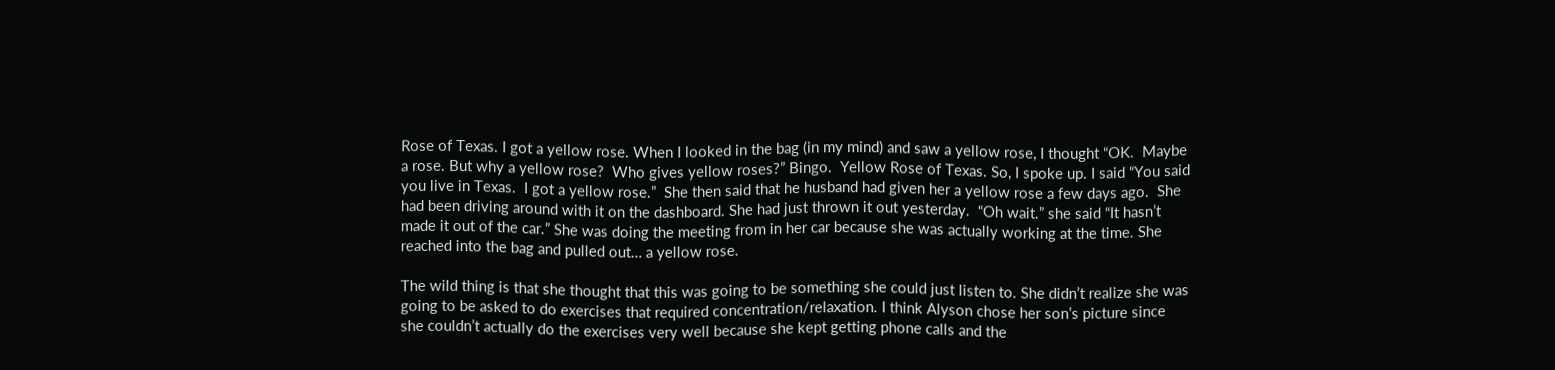Rose of Texas. I got a yellow rose. When I looked in the bag (in my mind) and saw a yellow rose, I thought “OK.  Maybe a rose. But why a yellow rose?  Who gives yellow roses?” Bingo.  Yellow Rose of Texas. So, I spoke up. I said “You said you live in Texas.  I got a yellow rose.”  She then said that he husband had given her a yellow rose a few days ago.  She had been driving around with it on the dashboard. She had just thrown it out yesterday.  “Oh wait.” she said “It hasn’t made it out of the car.” She was doing the meeting from in her car because she was actually working at the time. She reached into the bag and pulled out… a yellow rose.

The wild thing is that she thought that this was going to be something she could just listen to. She didn’t realize she was going to be asked to do exercises that required concentration/relaxation. I think Alyson chose her son’s picture since she couldn’t actually do the exercises very well because she kept getting phone calls and the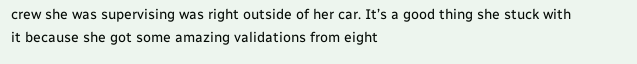crew she was supervising was right outside of her car. It’s a good thing she stuck with it because she got some amazing validations from eight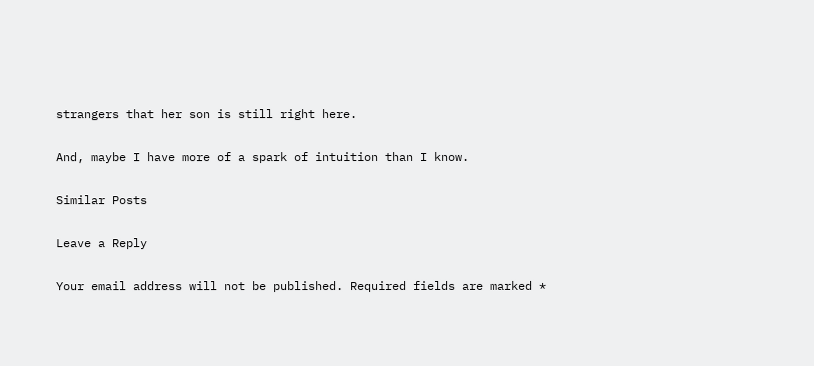strangers that her son is still right here.

And, maybe I have more of a spark of intuition than I know.

Similar Posts

Leave a Reply

Your email address will not be published. Required fields are marked *